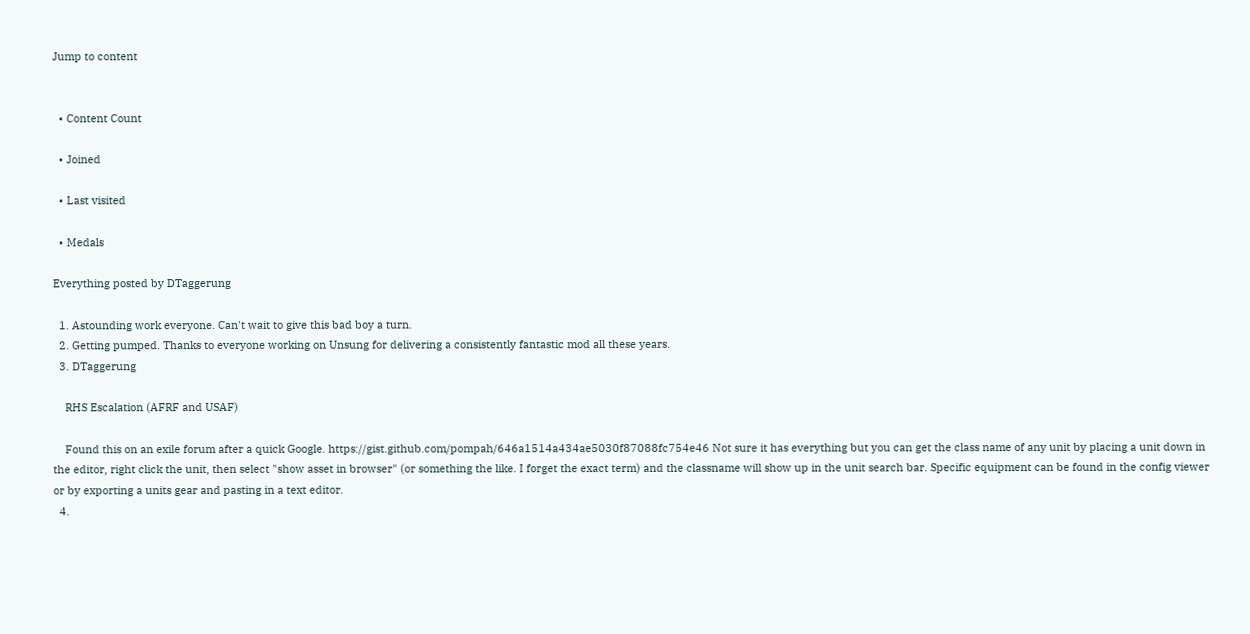Jump to content


  • Content Count

  • Joined

  • Last visited

  • Medals

Everything posted by DTaggerung

  1. Astounding work everyone. Can't wait to give this bad boy a turn.
  2. Getting pumped. Thanks to everyone working on Unsung for delivering a consistently fantastic mod all these years.
  3. DTaggerung

    RHS Escalation (AFRF and USAF)

    Found this on an exile forum after a quick Google. https://gist.github.com/pompah/646a1514a434ae5030f87088fc754e46 Not sure it has everything but you can get the class name of any unit by placing a unit down in the editor, right click the unit, then select "show asset in browser" (or something the like. I forget the exact term) and the classname will show up in the unit search bar. Specific equipment can be found in the config viewer or by exporting a units gear and pasting in a text editor.
  4.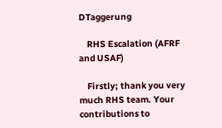DTaggerung

    RHS Escalation (AFRF and USAF)

    Firstly; thank you very much RHS team. Your contributions to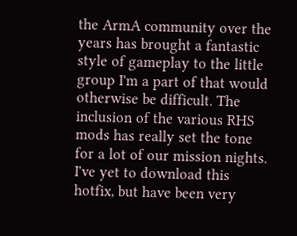the ArmA community over the years has brought a fantastic style of gameplay to the little group I'm a part of that would otherwise be difficult. The inclusion of the various RHS mods has really set the tone for a lot of our mission nights. I've yet to download this hotfix, but have been very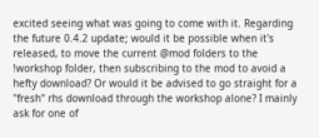excited seeing what was going to come with it. Regarding the future 0.4.2 update; would it be possible when it's released, to move the current @mod folders to the !workshop folder, then subscribing to the mod to avoid a hefty download? Or would it be advised to go straight for a "fresh" rhs download through the workshop alone? I mainly ask for one of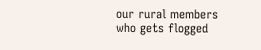our rural members who gets flogged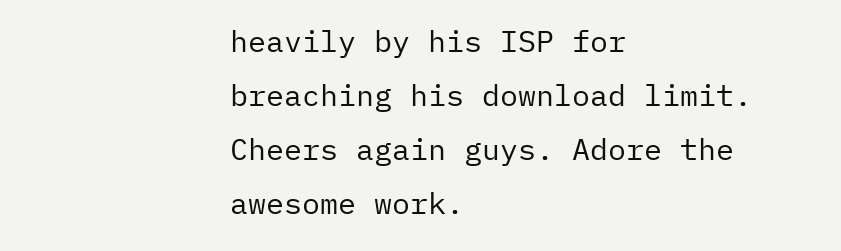heavily by his ISP for breaching his download limit. Cheers again guys. Adore the awesome work.